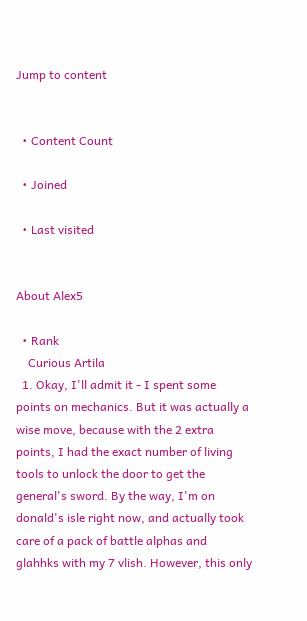Jump to content


  • Content Count

  • Joined

  • Last visited


About Alex5

  • Rank
    Curious Artila
  1. Okay, I'll admit it - I spent some points on mechanics. But it was actually a wise move, because with the 2 extra points, I had the exact number of living tools to unlock the door to get the general's sword. By the way, I'm on donald's isle right now, and actually took care of a pack of battle alphas and glahhks with my 7 vlish. However, this only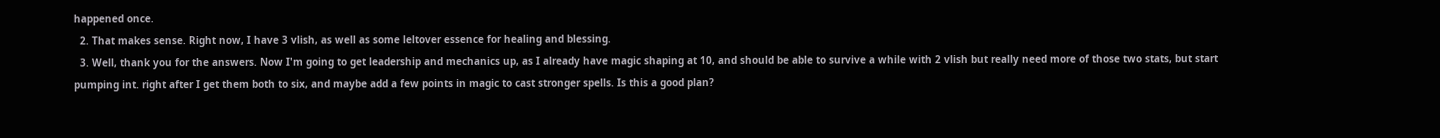happened once.
  2. That makes sense. Right now, I have 3 vlish, as well as some leltover essence for healing and blessing.
  3. Well, thank you for the answers. Now I'm going to get leadership and mechanics up, as I already have magic shaping at 10, and should be able to survive a while with 2 vlish but really need more of those two stats, but start pumping int. right after I get them both to six, and maybe add a few points in magic to cast stronger spells. Is this a good plan?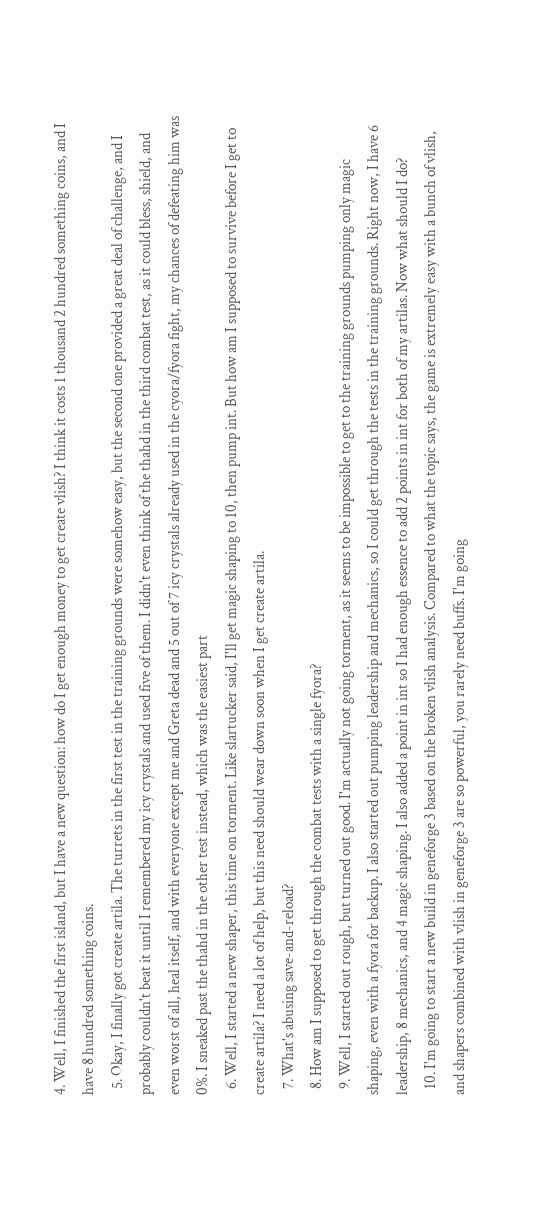4. Well, I finished the first island, but I have a new question: how do I get enough money to get create vlish? I think it costs 1 thousand 2 hundred something coins, and I have 8 hundred something coins.
  5. Okay, I finally got create artila. The turrets in the first test in the training grounds were somehow easy, but the second one provided a great deal of challenge, and I probably couldn't beat it until I remembered my icy crystals and used five of them. I didn't even think of the thahd in the third combat test, as it could bless, shield, and even worst of all, heal itself, and with everyone except me and Greta dead and 5 out of 7 icy crystals already used in the cyora/fyora fight, my chances of defeating him was 0%. I sneaked past the thahd in the other test instead, which was the easiest part
  6. Well, I started a new shaper, this time on torment. Like slartucker said, I'll get magic shaping to 10, then pump int. But how am I supposed to survive before I get to create artila? I need a lot of help, but this need should wear down soon when I get create artila.
  7. What's abusing save-and-reload?
  8. How am I supposed to get through the combat tests with a single fyora?
  9. Well, I started out rough, but turned out good. I'm actually not going torment, as it seems to be impossible to get to the training grounds pumping only magic shaping, even with a fyora for backup. I also started out pumping leadership and mechanics, so I could get through the tests in the training grounds. Right now, I have 6 leadership, 8 mechanics, and 4 magic shaping. I also added a point in int so I had enough essence to add 2 points in int for both of my artilas. Now what should I do?
  10. I'm going to start a new build in geneforge 3 based on the broken vlish analysis. Compared to what the topic says, the game is extremely easy with a bunch of vlish, and shapers combined with vlish in geneforge 3 are so powerful, you rarely need buffs. I'm going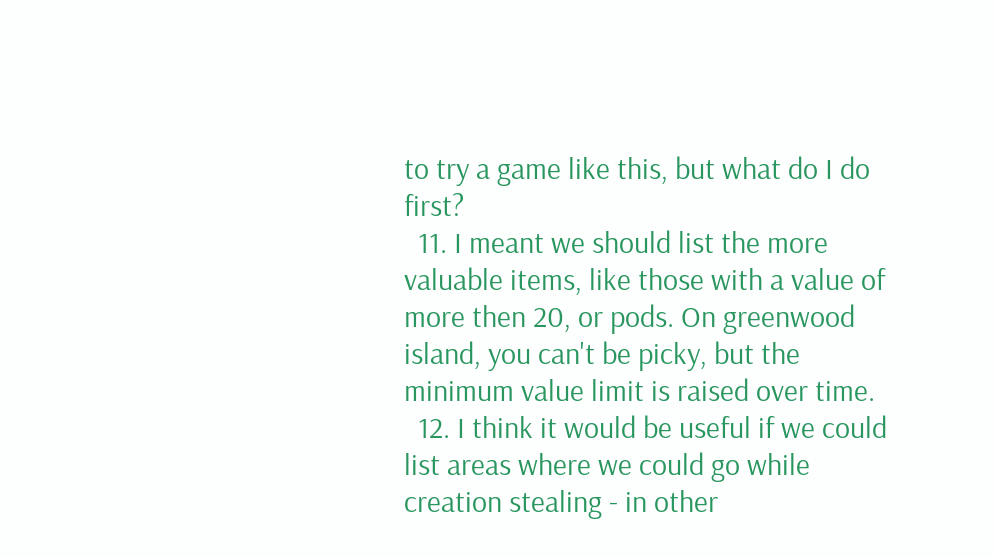to try a game like this, but what do I do first?
  11. I meant we should list the more valuable items, like those with a value of more then 20, or pods. On greenwood island, you can't be picky, but the minimum value limit is raised over time.
  12. I think it would be useful if we could list areas where we could go while creation stealing - in other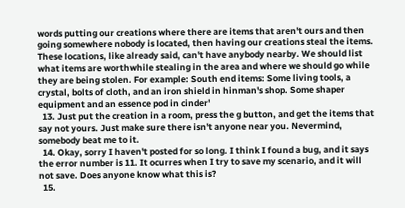words putting our creations where there are items that aren't ours and then going somewhere nobody is located, then having our creations steal the items. These locations, like already said, can't have anybody nearby. We should list what items are worthwhile stealing in the area and where we should go while they are being stolen. For example: South end items: Some living tools, a crystal, bolts of cloth, and an iron shield in hinman's shop. Some shaper equipment and an essence pod in cinder'
  13. Just put the creation in a room, press the g button, and get the items that say not yours. Just make sure there isn't anyone near you. Nevermind, somebody beat me to it.
  14. Okay, sorry I haven't posted for so long. I think I found a bug, and it says the error number is 11. It ocurres when I try to save my scenario, and it will not save. Does anyone know what this is?
  15.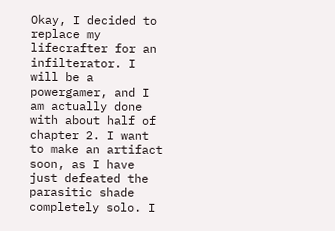Okay, I decided to replace my lifecrafter for an infilterator. I will be a powergamer, and I am actually done with about half of chapter 2. I want to make an artifact soon, as I have just defeated the parasitic shade completely solo. I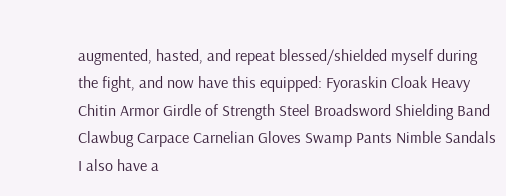augmented, hasted, and repeat blessed/shielded myself during the fight, and now have this equipped: Fyoraskin Cloak Heavy Chitin Armor Girdle of Strength Steel Broadsword Shielding Band Clawbug Carpace Carnelian Gloves Swamp Pants Nimble Sandals I also have a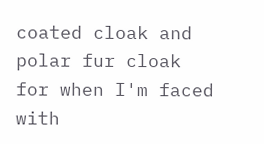coated cloak and polar fur cloak for when I'm faced with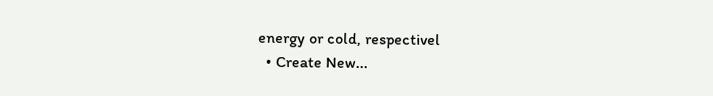energy or cold, respectivel
  • Create New...